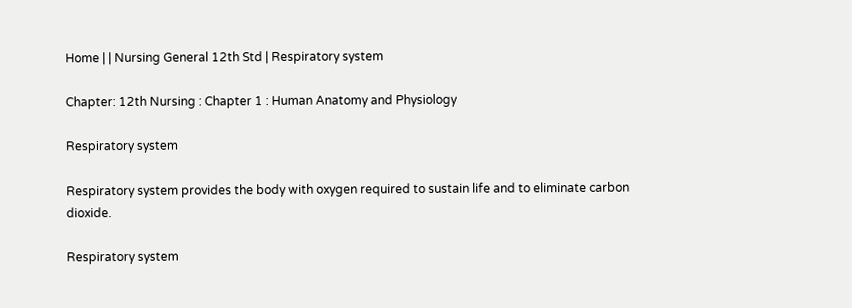Home | | Nursing General 12th Std | Respiratory system

Chapter: 12th Nursing : Chapter 1 : Human Anatomy and Physiology

Respiratory system

Respiratory system provides the body with oxygen required to sustain life and to eliminate carbon dioxide.

Respiratory system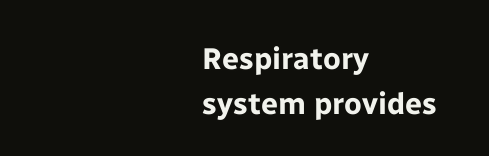Respiratory system provides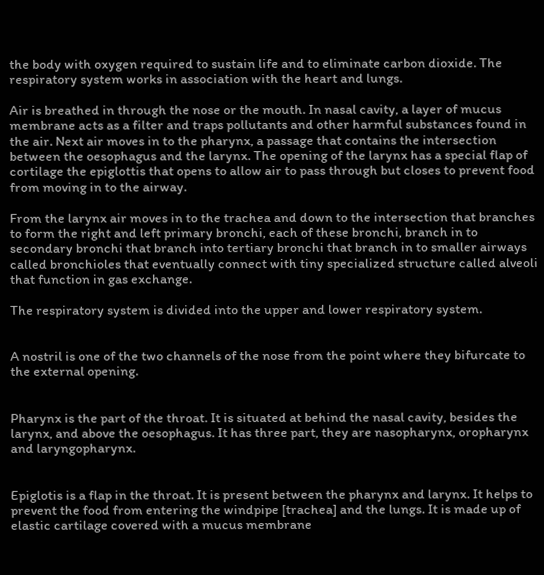the body with oxygen required to sustain life and to eliminate carbon dioxide. The respiratory system works in association with the heart and lungs.

Air is breathed in through the nose or the mouth. In nasal cavity, a layer of mucus membrane acts as a filter and traps pollutants and other harmful substances found in the air. Next air moves in to the pharynx, a passage that contains the intersection between the oesophagus and the larynx. The opening of the larynx has a special flap of cortilage the epiglottis that opens to allow air to pass through but closes to prevent food from moving in to the airway.

From the larynx air moves in to the trachea and down to the intersection that branches to form the right and left primary bronchi, each of these bronchi, branch in to secondary bronchi that branch into tertiary bronchi that branch in to smaller airways called bronchioles that eventually connect with tiny specialized structure called alveoli that function in gas exchange.

The respiratory system is divided into the upper and lower respiratory system.


A nostril is one of the two channels of the nose from the point where they bifurcate to the external opening.


Pharynx is the part of the throat. It is situated at behind the nasal cavity, besides the larynx, and above the oesophagus. It has three part, they are nasopharynx, oropharynx and laryngopharynx.


Epiglotis is a flap in the throat. It is present between the pharynx and larynx. It helps to prevent the food from entering the windpipe [trachea] and the lungs. It is made up of elastic cartilage covered with a mucus membrane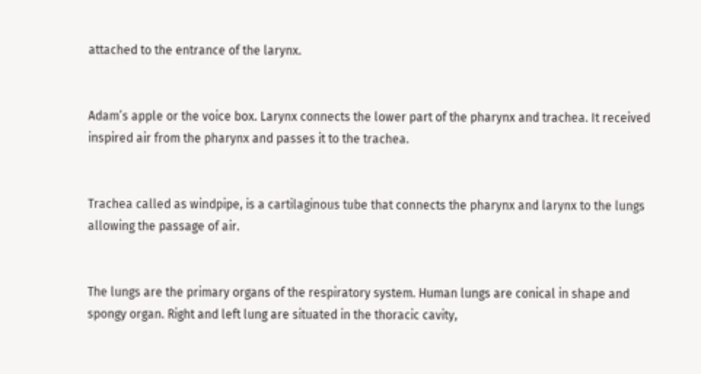attached to the entrance of the larynx.


Adam’s apple or the voice box. Larynx connects the lower part of the pharynx and trachea. It received inspired air from the pharynx and passes it to the trachea.


Trachea called as windpipe, is a cartilaginous tube that connects the pharynx and larynx to the lungs allowing the passage of air.


The lungs are the primary organs of the respiratory system. Human lungs are conical in shape and spongy organ. Right and left lung are situated in the thoracic cavity,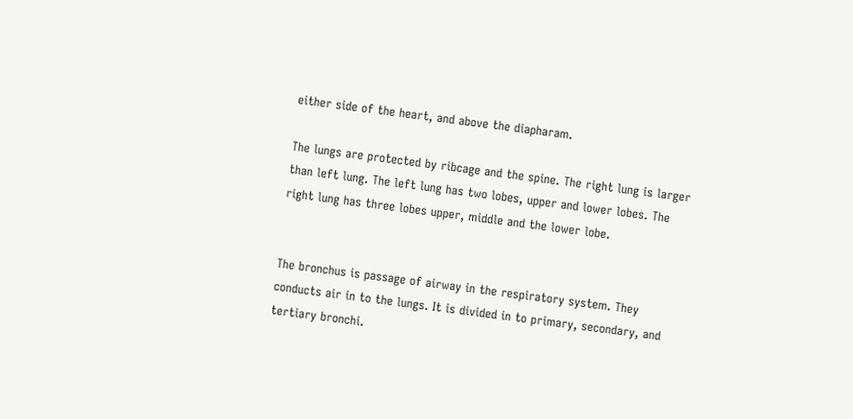either side of the heart, and above the diapharam.

The lungs are protected by ribcage and the spine. The right lung is larger than left lung. The left lung has two lobes, upper and lower lobes. The right lung has three lobes upper, middle and the lower lobe.


The bronchus is passage of airway in the respiratory system. They conducts air in to the lungs. It is divided in to primary, secondary, and tertiary bronchi.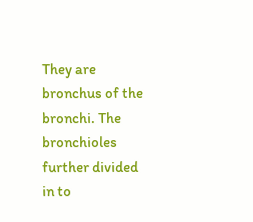They are bronchus of the bronchi. The bronchioles further divided in to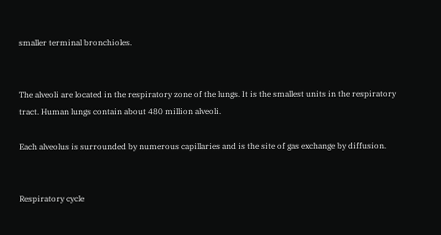smaller terminal bronchioles.


The alveoli are located in the respiratory zone of the lungs. It is the smallest units in the respiratory tract. Human lungs contain about 480 million alveoli.

Each alveolus is surrounded by numerous capillaries and is the site of gas exchange by diffusion.


Respiratory cycle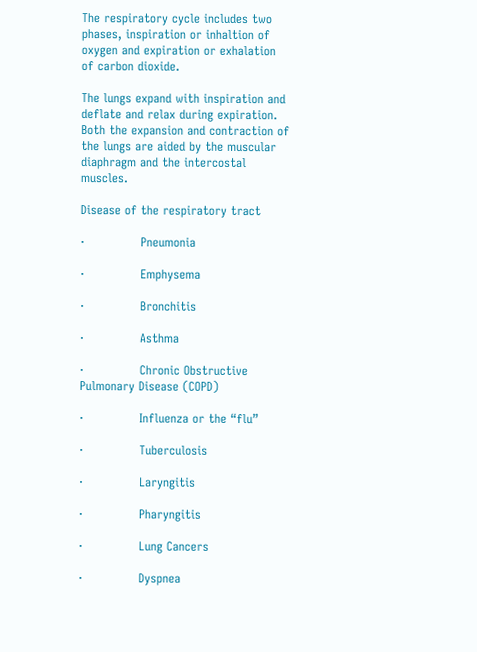The respiratory cycle includes two phases, inspiration or inhaltion of oxygen and expiration or exhalation of carbon dioxide.

The lungs expand with inspiration and deflate and relax during expiration. Both the expansion and contraction of the lungs are aided by the muscular diaphragm and the intercostal muscles.

Disease of the respiratory tract

·              Pneumonia

·              Emphysema

·              Bronchitis

·              Asthma

·              Chronic Obstructive Pulmonary Disease (COPD)

·              Influenza or the “flu”

·              Tuberculosis

·              Laryngitis

·              Pharyngitis

·              Lung Cancers

·              Dyspnea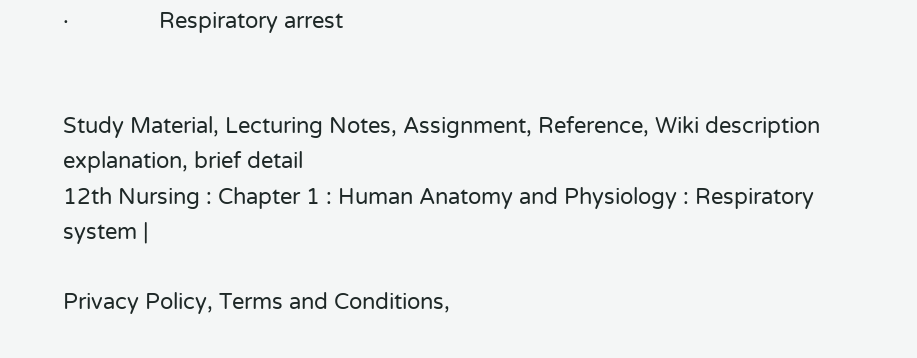·               Respiratory arrest


Study Material, Lecturing Notes, Assignment, Reference, Wiki description explanation, brief detail
12th Nursing : Chapter 1 : Human Anatomy and Physiology : Respiratory system |

Privacy Policy, Terms and Conditions,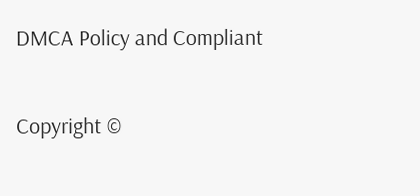DMCA Policy and Compliant

Copyright ©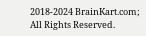2018-2024 BrainKart.com; All Rights Reserved.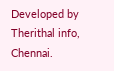Developed by Therithal info, Chennai.